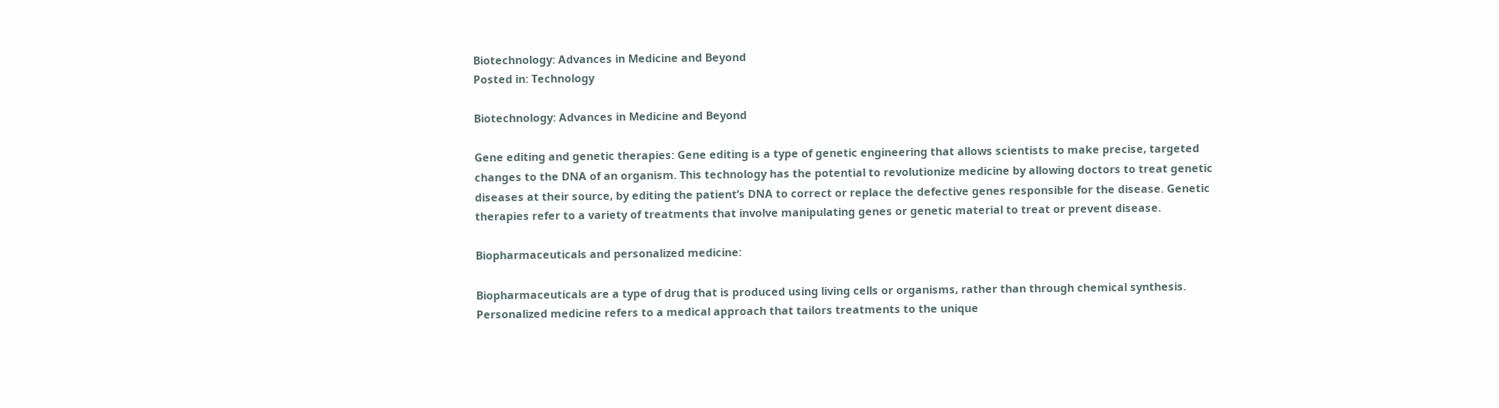Biotechnology: Advances in Medicine and Beyond
Posted in: Technology

Biotechnology: Advances in Medicine and Beyond

Gene editing and genetic therapies: Gene editing is a type of genetic engineering that allows scientists to make precise, targeted changes to the DNA of an organism. This technology has the potential to revolutionize medicine by allowing doctors to treat genetic diseases at their source, by editing the patient’s DNA to correct or replace the defective genes responsible for the disease. Genetic therapies refer to a variety of treatments that involve manipulating genes or genetic material to treat or prevent disease.

Biopharmaceuticals and personalized medicine:

Biopharmaceuticals are a type of drug that is produced using living cells or organisms, rather than through chemical synthesis. Personalized medicine refers to a medical approach that tailors treatments to the unique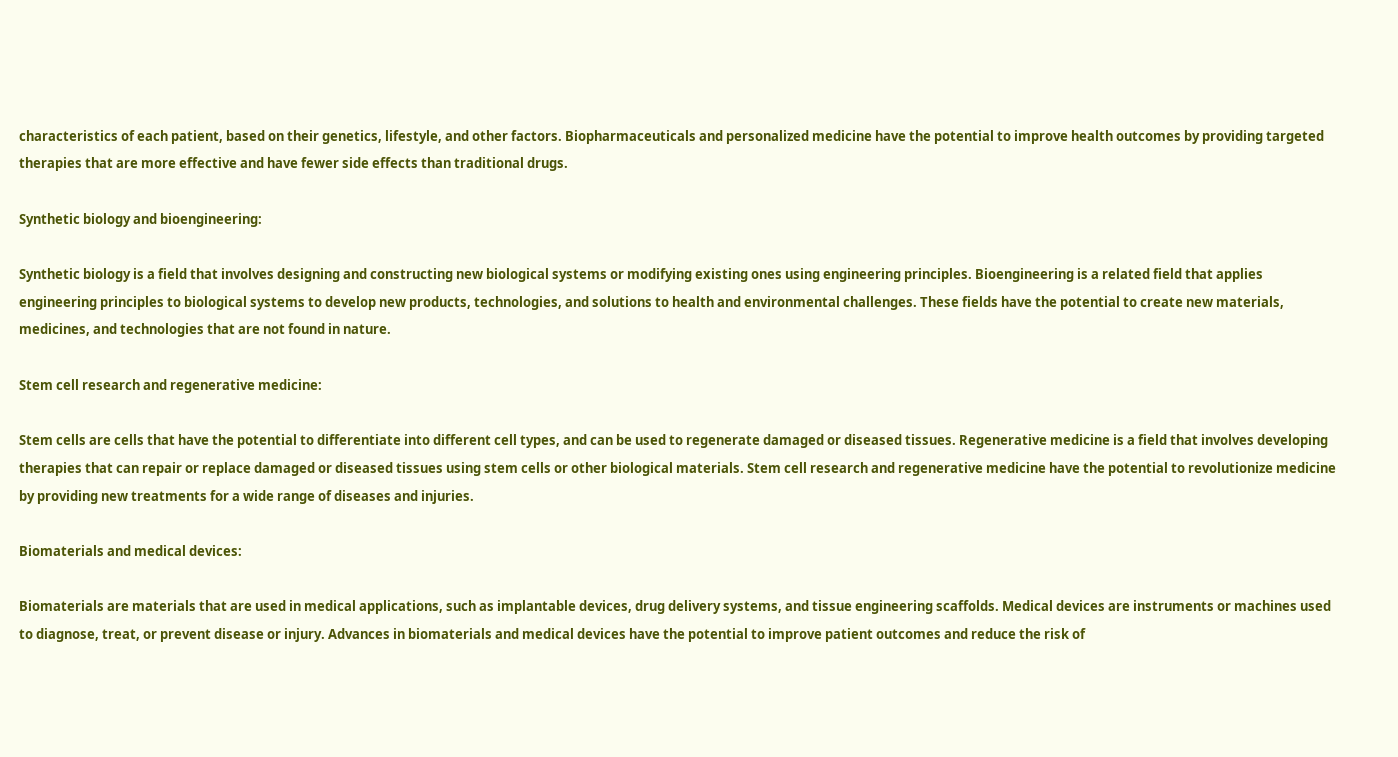characteristics of each patient, based on their genetics, lifestyle, and other factors. Biopharmaceuticals and personalized medicine have the potential to improve health outcomes by providing targeted therapies that are more effective and have fewer side effects than traditional drugs.

Synthetic biology and bioengineering:

Synthetic biology is a field that involves designing and constructing new biological systems or modifying existing ones using engineering principles. Bioengineering is a related field that applies engineering principles to biological systems to develop new products, technologies, and solutions to health and environmental challenges. These fields have the potential to create new materials, medicines, and technologies that are not found in nature.

Stem cell research and regenerative medicine:

Stem cells are cells that have the potential to differentiate into different cell types, and can be used to regenerate damaged or diseased tissues. Regenerative medicine is a field that involves developing therapies that can repair or replace damaged or diseased tissues using stem cells or other biological materials. Stem cell research and regenerative medicine have the potential to revolutionize medicine by providing new treatments for a wide range of diseases and injuries.

Biomaterials and medical devices:

Biomaterials are materials that are used in medical applications, such as implantable devices, drug delivery systems, and tissue engineering scaffolds. Medical devices are instruments or machines used to diagnose, treat, or prevent disease or injury. Advances in biomaterials and medical devices have the potential to improve patient outcomes and reduce the risk of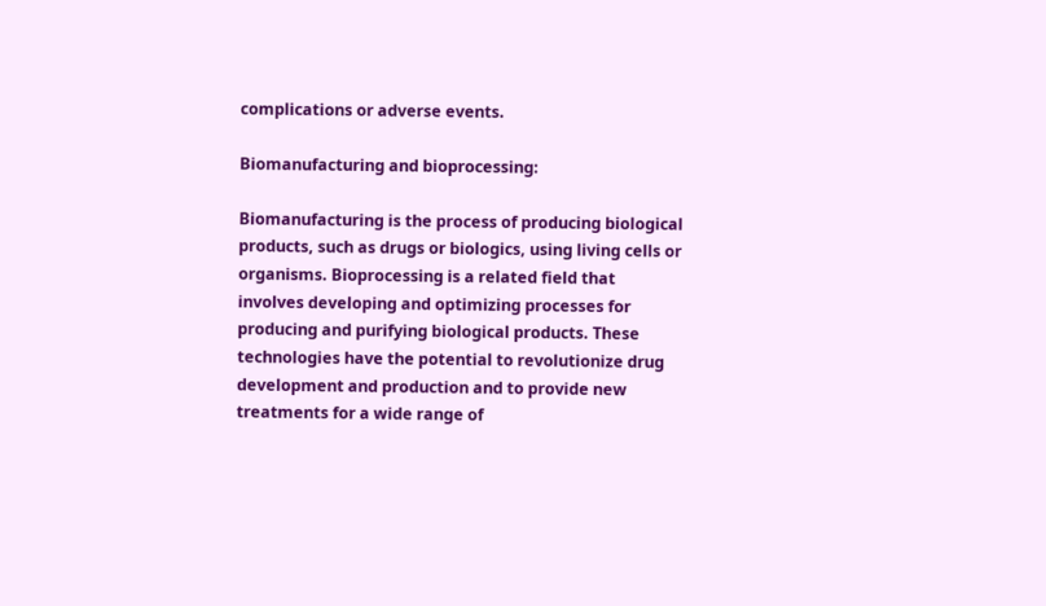complications or adverse events.

Biomanufacturing and bioprocessing:

Biomanufacturing is the process of producing biological products, such as drugs or biologics, using living cells or organisms. Bioprocessing is a related field that involves developing and optimizing processes for producing and purifying biological products. These technologies have the potential to revolutionize drug development and production and to provide new treatments for a wide range of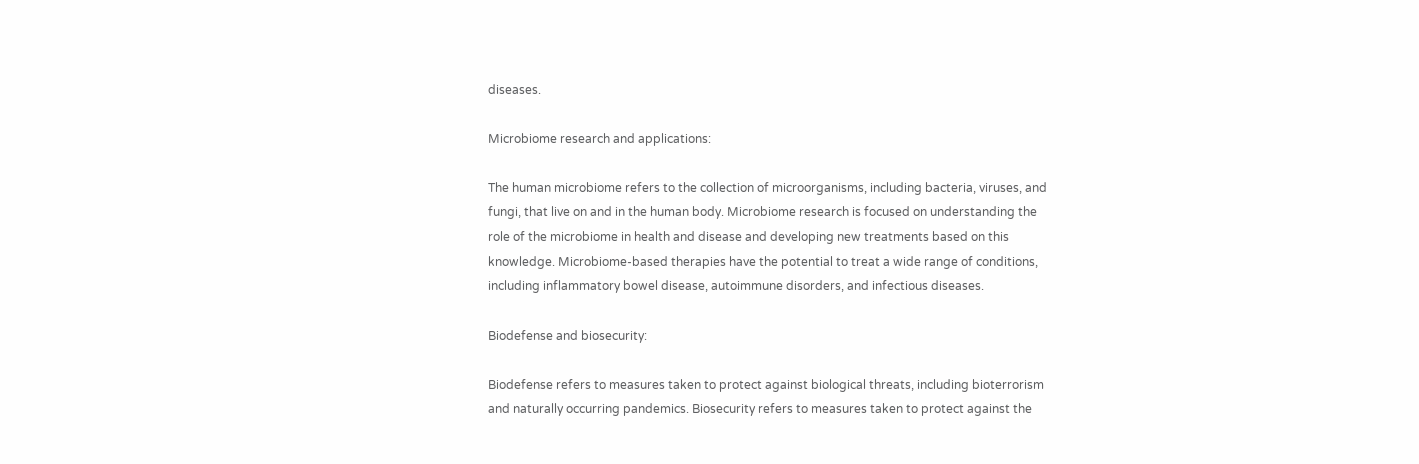diseases.

Microbiome research and applications:

The human microbiome refers to the collection of microorganisms, including bacteria, viruses, and fungi, that live on and in the human body. Microbiome research is focused on understanding the role of the microbiome in health and disease and developing new treatments based on this knowledge. Microbiome-based therapies have the potential to treat a wide range of conditions, including inflammatory bowel disease, autoimmune disorders, and infectious diseases.

Biodefense and biosecurity:

Biodefense refers to measures taken to protect against biological threats, including bioterrorism and naturally occurring pandemics. Biosecurity refers to measures taken to protect against the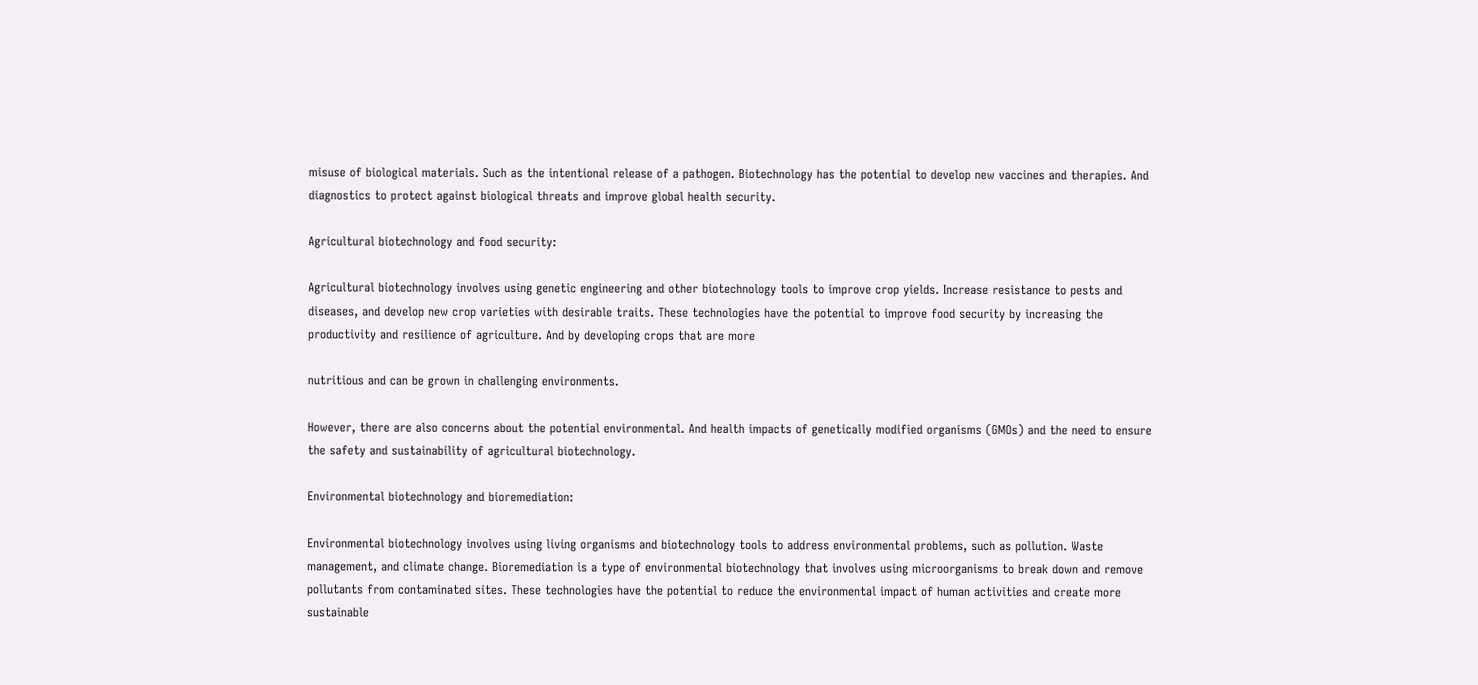misuse of biological materials. Such as the intentional release of a pathogen. Biotechnology has the potential to develop new vaccines and therapies. And diagnostics to protect against biological threats and improve global health security.

Agricultural biotechnology and food security:

Agricultural biotechnology involves using genetic engineering and other biotechnology tools to improve crop yields. Increase resistance to pests and diseases, and develop new crop varieties with desirable traits. These technologies have the potential to improve food security by increasing the productivity and resilience of agriculture. And by developing crops that are more

nutritious and can be grown in challenging environments.

However, there are also concerns about the potential environmental. And health impacts of genetically modified organisms (GMOs) and the need to ensure the safety and sustainability of agricultural biotechnology.

Environmental biotechnology and bioremediation:

Environmental biotechnology involves using living organisms and biotechnology tools to address environmental problems, such as pollution. Waste management, and climate change. Bioremediation is a type of environmental biotechnology that involves using microorganisms to break down and remove pollutants from contaminated sites. These technologies have the potential to reduce the environmental impact of human activities and create more sustainable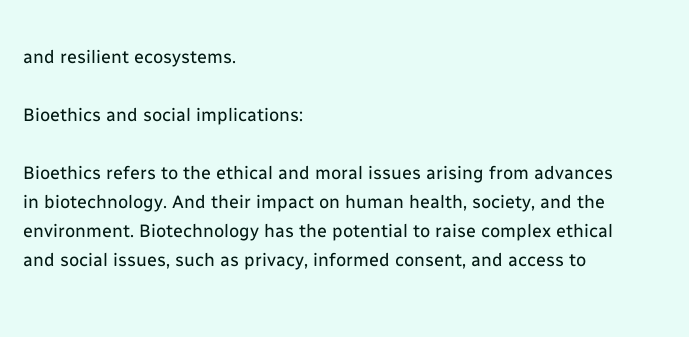and resilient ecosystems.

Bioethics and social implications:

Bioethics refers to the ethical and moral issues arising from advances in biotechnology. And their impact on human health, society, and the environment. Biotechnology has the potential to raise complex ethical and social issues, such as privacy, informed consent, and access to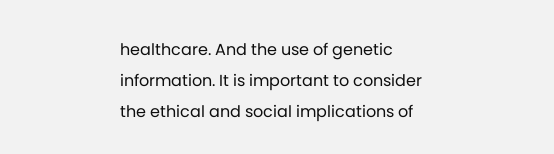healthcare. And the use of genetic information. It is important to consider the ethical and social implications of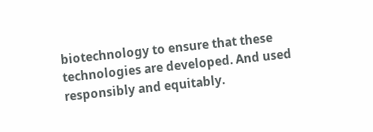biotechnology to ensure that these technologies are developed. And used responsibly and equitably.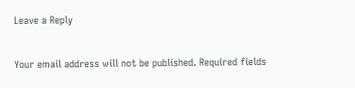Leave a Reply

Your email address will not be published. Required fields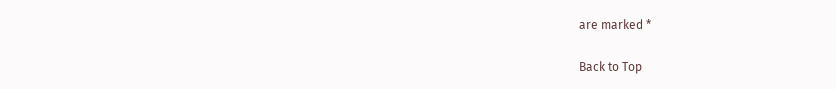are marked *

Back to Top